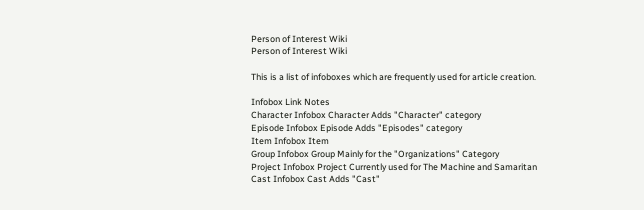Person of Interest Wiki
Person of Interest Wiki

This is a list of infoboxes which are frequently used for article creation.

Infobox Link Notes
Character Infobox Character Adds "Character" category
Episode Infobox Episode Adds "Episodes" category
Item Infobox Item
Group Infobox Group Mainly for the "Organizations" Category
Project Infobox Project Currently used for The Machine and Samaritan
Cast Infobox Cast Adds "Cast"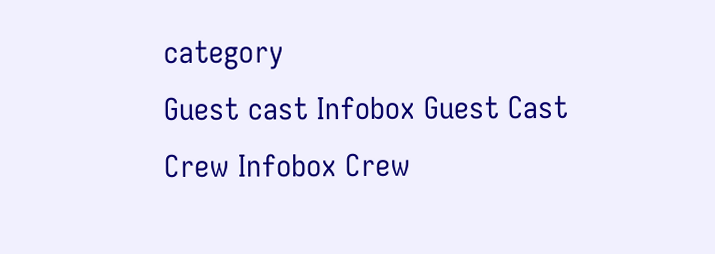category
Guest cast Infobox Guest Cast
Crew Infobox Crew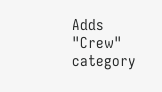Adds "Crew" category